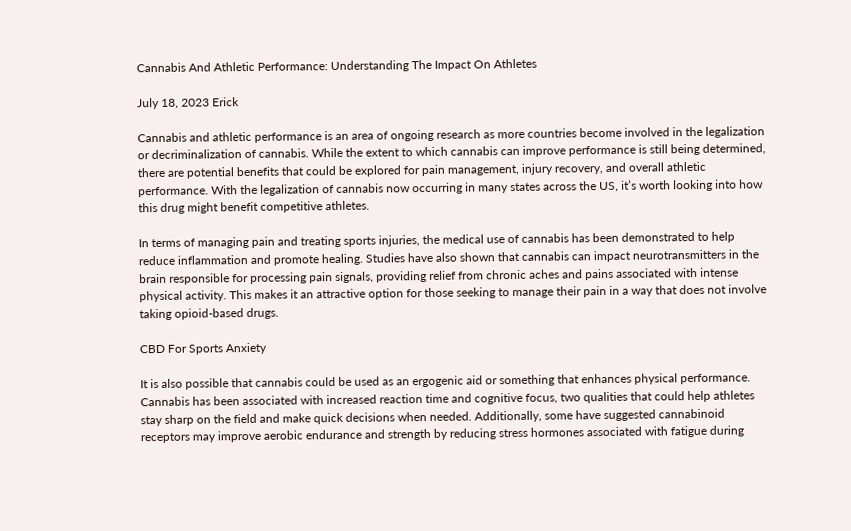Cannabis And Athletic Performance: Understanding The Impact On Athletes

July 18, 2023 Erick

Cannabis and athletic performance is an area of ongoing research as more countries become involved in the legalization or decriminalization of cannabis. While the extent to which cannabis can improve performance is still being determined, there are potential benefits that could be explored for pain management, injury recovery, and overall athletic performance. With the legalization of cannabis now occurring in many states across the US, it’s worth looking into how this drug might benefit competitive athletes.

In terms of managing pain and treating sports injuries, the medical use of cannabis has been demonstrated to help reduce inflammation and promote healing. Studies have also shown that cannabis can impact neurotransmitters in the brain responsible for processing pain signals, providing relief from chronic aches and pains associated with intense physical activity. This makes it an attractive option for those seeking to manage their pain in a way that does not involve taking opioid-based drugs.

CBD For Sports Anxiety

It is also possible that cannabis could be used as an ergogenic aid or something that enhances physical performance. Cannabis has been associated with increased reaction time and cognitive focus, two qualities that could help athletes stay sharp on the field and make quick decisions when needed. Additionally, some have suggested cannabinoid receptors may improve aerobic endurance and strength by reducing stress hormones associated with fatigue during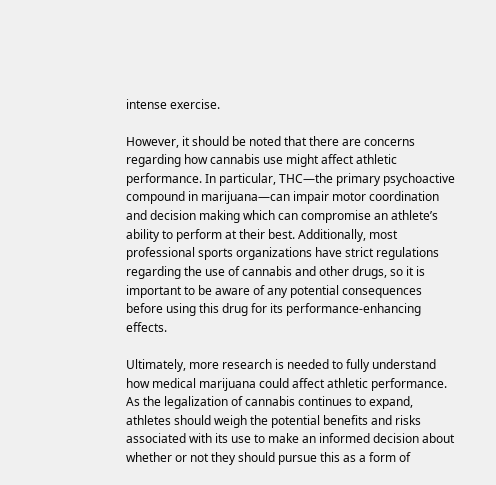intense exercise.

However, it should be noted that there are concerns regarding how cannabis use might affect athletic performance. In particular, THC—the primary psychoactive compound in marijuana—can impair motor coordination and decision making which can compromise an athlete’s ability to perform at their best. Additionally, most professional sports organizations have strict regulations regarding the use of cannabis and other drugs, so it is important to be aware of any potential consequences before using this drug for its performance-enhancing effects.

Ultimately, more research is needed to fully understand how medical marijuana could affect athletic performance. As the legalization of cannabis continues to expand, athletes should weigh the potential benefits and risks associated with its use to make an informed decision about whether or not they should pursue this as a form of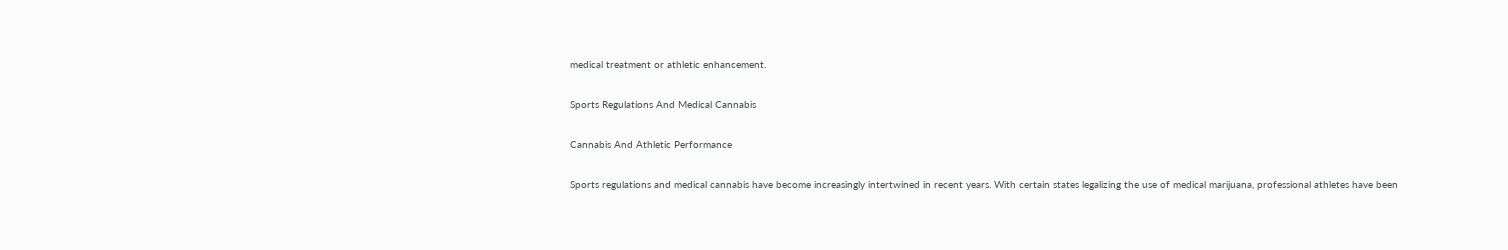medical treatment or athletic enhancement.

Sports Regulations And Medical Cannabis

Cannabis And Athletic Performance

Sports regulations and medical cannabis have become increasingly intertwined in recent years. With certain states legalizing the use of medical marijuana, professional athletes have been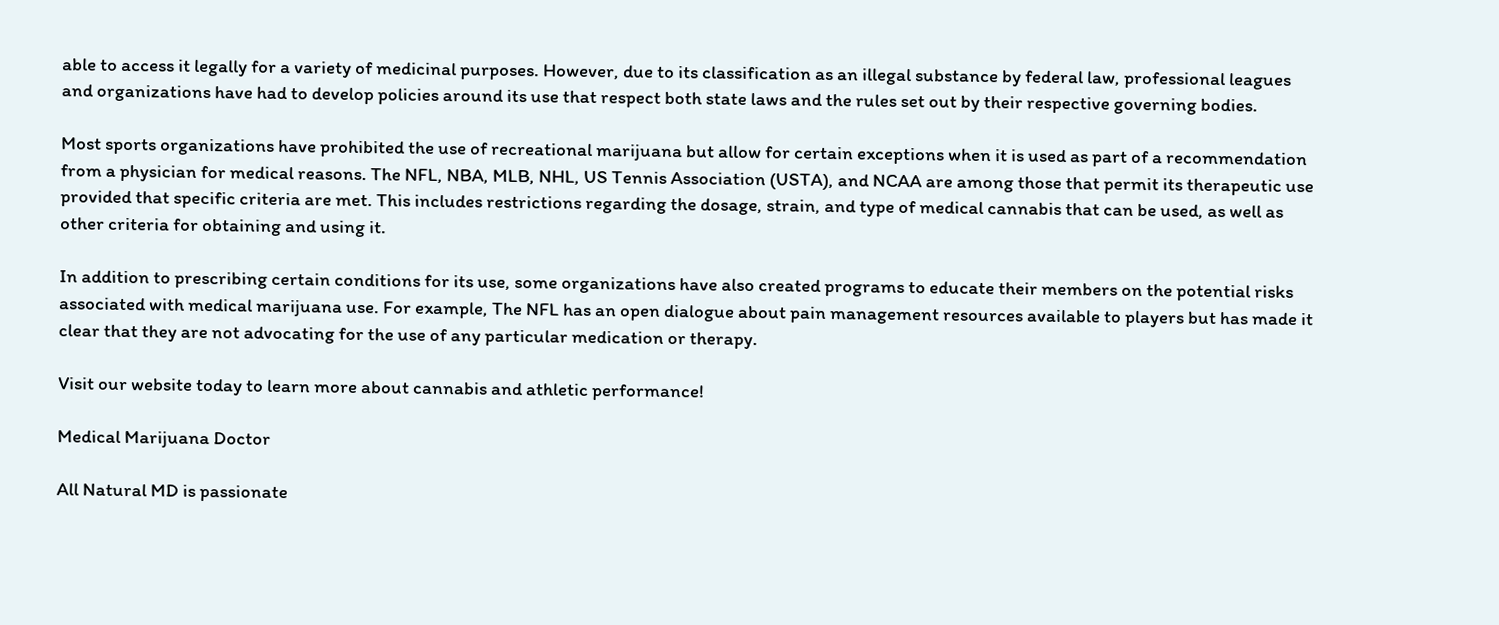able to access it legally for a variety of medicinal purposes. However, due to its classification as an illegal substance by federal law, professional leagues and organizations have had to develop policies around its use that respect both state laws and the rules set out by their respective governing bodies.

Most sports organizations have prohibited the use of recreational marijuana but allow for certain exceptions when it is used as part of a recommendation from a physician for medical reasons. The NFL, NBA, MLB, NHL, US Tennis Association (USTA), and NCAA are among those that permit its therapeutic use provided that specific criteria are met. This includes restrictions regarding the dosage, strain, and type of medical cannabis that can be used, as well as other criteria for obtaining and using it.

In addition to prescribing certain conditions for its use, some organizations have also created programs to educate their members on the potential risks associated with medical marijuana use. For example, The NFL has an open dialogue about pain management resources available to players but has made it clear that they are not advocating for the use of any particular medication or therapy.

Visit our website today to learn more about cannabis and athletic performance!

Medical Marijuana Doctor

All Natural MD is passionate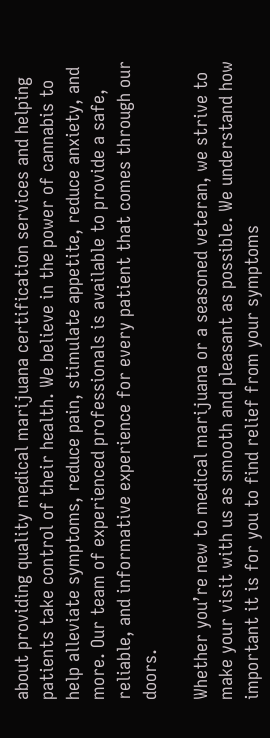about providing quality medical marijuana certification services and helping patients take control of their health. We believe in the power of cannabis to help alleviate symptoms, reduce pain, stimulate appetite, reduce anxiety, and more. Our team of experienced professionals is available to provide a safe, reliable, and informative experience for every patient that comes through our doors.

Whether you’re new to medical marijuana or a seasoned veteran, we strive to make your visit with us as smooth and pleasant as possible. We understand how important it is for you to find relief from your symptoms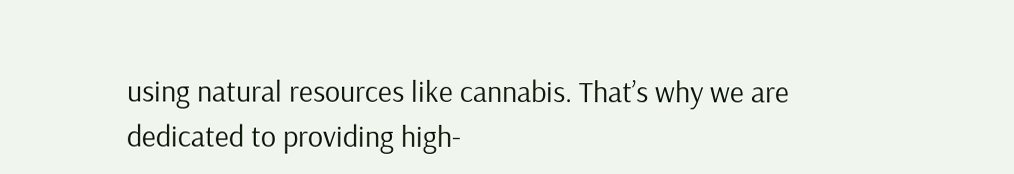using natural resources like cannabis. That’s why we are dedicated to providing high-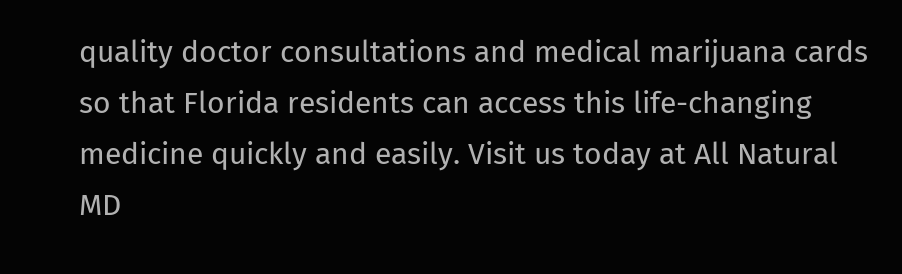quality doctor consultations and medical marijuana cards so that Florida residents can access this life-changing medicine quickly and easily. Visit us today at All Natural MD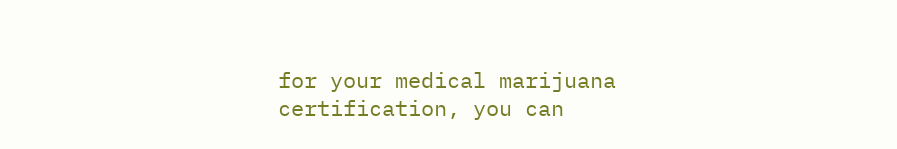for your medical marijuana certification, you can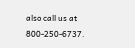also call us at 800-250-6737.